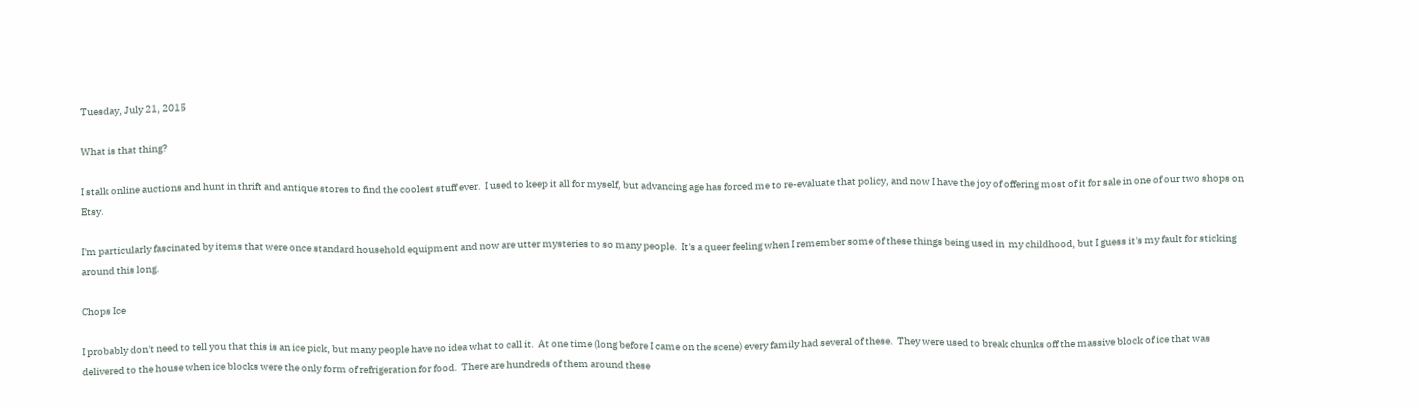Tuesday, July 21, 2015

What is that thing?

I stalk online auctions and hunt in thrift and antique stores to find the coolest stuff ever.  I used to keep it all for myself, but advancing age has forced me to re-evaluate that policy, and now I have the joy of offering most of it for sale in one of our two shops on Etsy.

I'm particularly fascinated by items that were once standard household equipment and now are utter mysteries to so many people.  It's a queer feeling when I remember some of these things being used in  my childhood, but I guess it's my fault for sticking around this long.

Chops Ice

I probably don't need to tell you that this is an ice pick, but many people have no idea what to call it.  At one time (long before I came on the scene) every family had several of these.  They were used to break chunks off the massive block of ice that was delivered to the house when ice blocks were the only form of refrigeration for food.  There are hundreds of them around these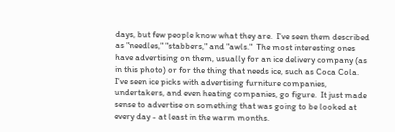days, but few people know what they are.  I've seen them described as "needles," "stabbers," and "awls."  The most interesting ones have advertising on them, usually for an ice delivery company (as in this photo) or for the thing that needs ice, such as Coca Cola.  I've seen ice picks with advertising furniture companies, undertakers, and even heating companies, go figure.  It just made sense to advertise on something that was going to be looked at every day - at least in the warm months.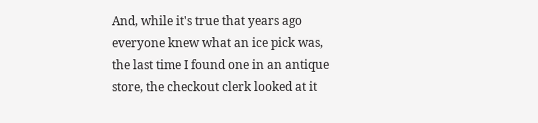And, while it's true that years ago everyone knew what an ice pick was, the last time I found one in an antique store, the checkout clerk looked at it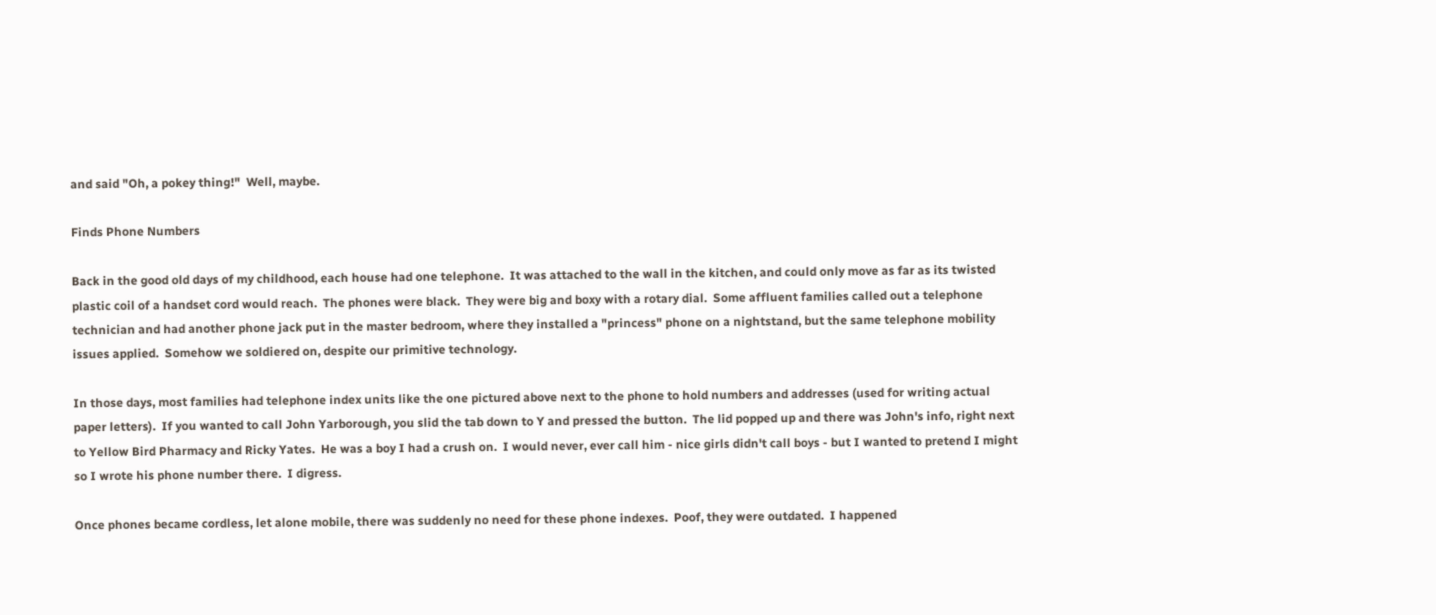and said "Oh, a pokey thing!"  Well, maybe.

Finds Phone Numbers

Back in the good old days of my childhood, each house had one telephone.  It was attached to the wall in the kitchen, and could only move as far as its twisted plastic coil of a handset cord would reach.  The phones were black.  They were big and boxy with a rotary dial.  Some affluent families called out a telephone technician and had another phone jack put in the master bedroom, where they installed a "princess" phone on a nightstand, but the same telephone mobility issues applied.  Somehow we soldiered on, despite our primitive technology.

In those days, most families had telephone index units like the one pictured above next to the phone to hold numbers and addresses (used for writing actual paper letters).  If you wanted to call John Yarborough, you slid the tab down to Y and pressed the button.  The lid popped up and there was John's info, right next to Yellow Bird Pharmacy and Ricky Yates.  He was a boy I had a crush on.  I would never, ever call him - nice girls didn't call boys - but I wanted to pretend I might so I wrote his phone number there.  I digress.

Once phones became cordless, let alone mobile, there was suddenly no need for these phone indexes.  Poof, they were outdated.  I happened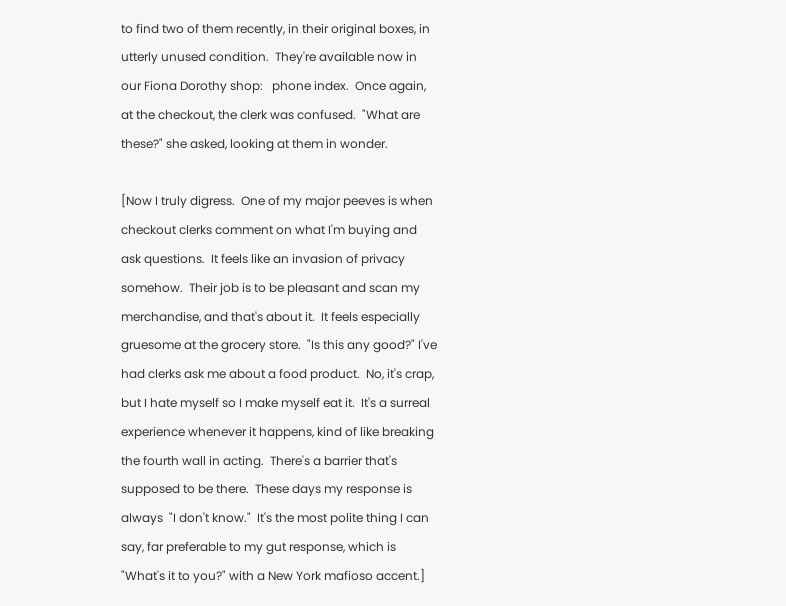to find two of them recently, in their original boxes, in utterly unused condition.  They're available now in our Fiona Dorothy shop:   phone index.  Once again, at the checkout, the clerk was confused.  "What are these?" she asked, looking at them in wonder.

[Now I truly digress.  One of my major peeves is when checkout clerks comment on what I'm buying and ask questions.  It feels like an invasion of privacy somehow.  Their job is to be pleasant and scan my merchandise, and that's about it.  It feels especially gruesome at the grocery store.  "Is this any good?" I've had clerks ask me about a food product.  No, it's crap, but I hate myself so I make myself eat it.  It's a surreal experience whenever it happens, kind of like breaking the fourth wall in acting.  There's a barrier that's supposed to be there.  These days my response is always  "I don't know."  It's the most polite thing I can say, far preferable to my gut response, which is "What's it to you?" with a New York mafioso accent.]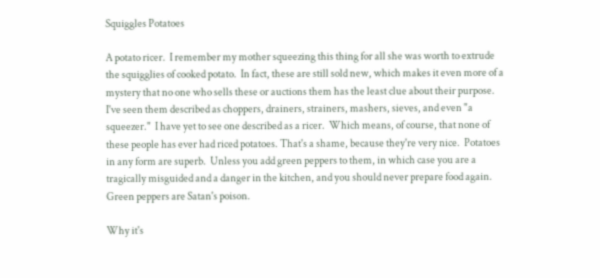Squiggles Potatoes

A potato ricer.  I remember my mother squeezing this thing for all she was worth to extrude the squigglies of cooked potato.  In fact, these are still sold new, which makes it even more of a mystery that no one who sells these or auctions them has the least clue about their purpose.  I've seen them described as choppers, drainers, strainers, mashers, sieves, and even "a squeezer."  I have yet to see one described as a ricer.  Which means, of course, that none of these people has ever had riced potatoes. That's a shame, because they're very nice.  Potatoes in any form are superb.  Unless you add green peppers to them, in which case you are a tragically misguided and a danger in the kitchen, and you should never prepare food again.  Green peppers are Satan's poison.

Why it's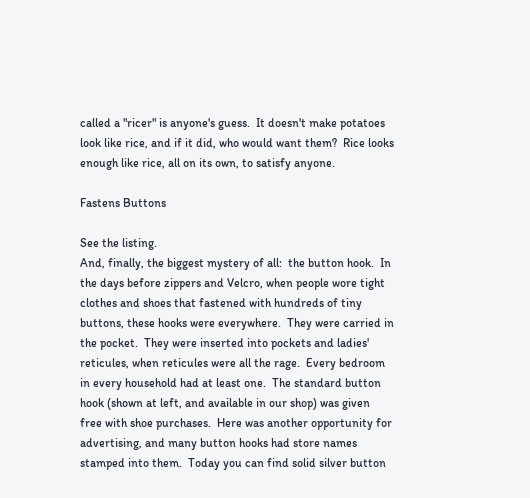called a "ricer" is anyone's guess.  It doesn't make potatoes look like rice, and if it did, who would want them?  Rice looks enough like rice, all on its own, to satisfy anyone.

Fastens Buttons

See the listing.
And, finally, the biggest mystery of all:  the button hook.  In the days before zippers and Velcro, when people wore tight clothes and shoes that fastened with hundreds of tiny buttons, these hooks were everywhere.  They were carried in the pocket.  They were inserted into pockets and ladies' reticules, when reticules were all the rage.  Every bedroom in every household had at least one.  The standard button hook (shown at left, and available in our shop) was given free with shoe purchases.  Here was another opportunity for advertising, and many button hooks had store names stamped into them.  Today you can find solid silver button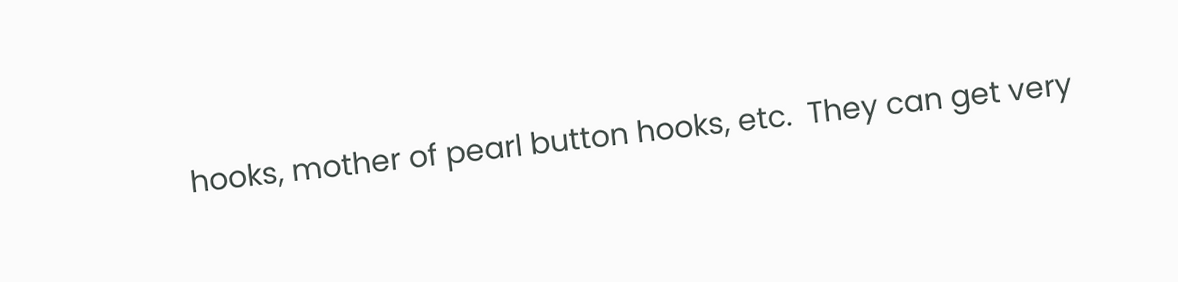hooks, mother of pearl button hooks, etc.  They can get very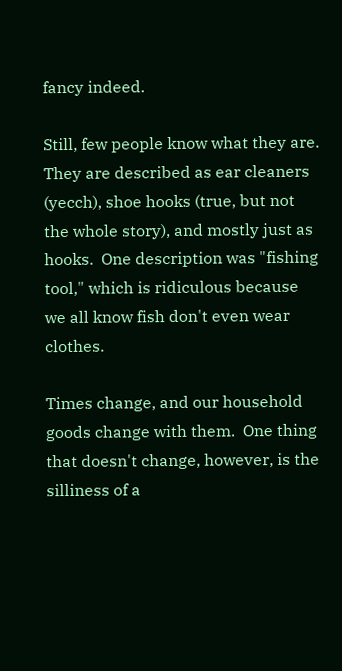fancy indeed.

Still, few people know what they are.  They are described as ear cleaners (yecch), shoe hooks (true, but not the whole story), and mostly just as hooks.  One description was "fishing tool," which is ridiculous because we all know fish don't even wear clothes.

Times change, and our household goods change with them.  One thing that doesn't change, however, is the silliness of a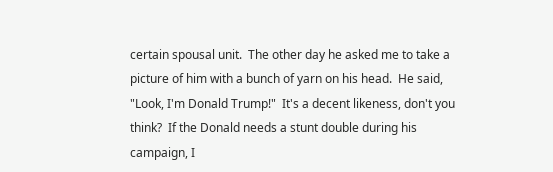certain spousal unit.  The other day he asked me to take a picture of him with a bunch of yarn on his head.  He said, "Look, I'm Donald Trump!"  It's a decent likeness, don't you think?  If the Donald needs a stunt double during his campaign, I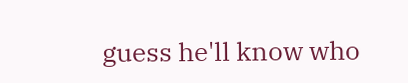guess he'll know who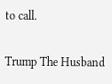to call.

Trump The Husband